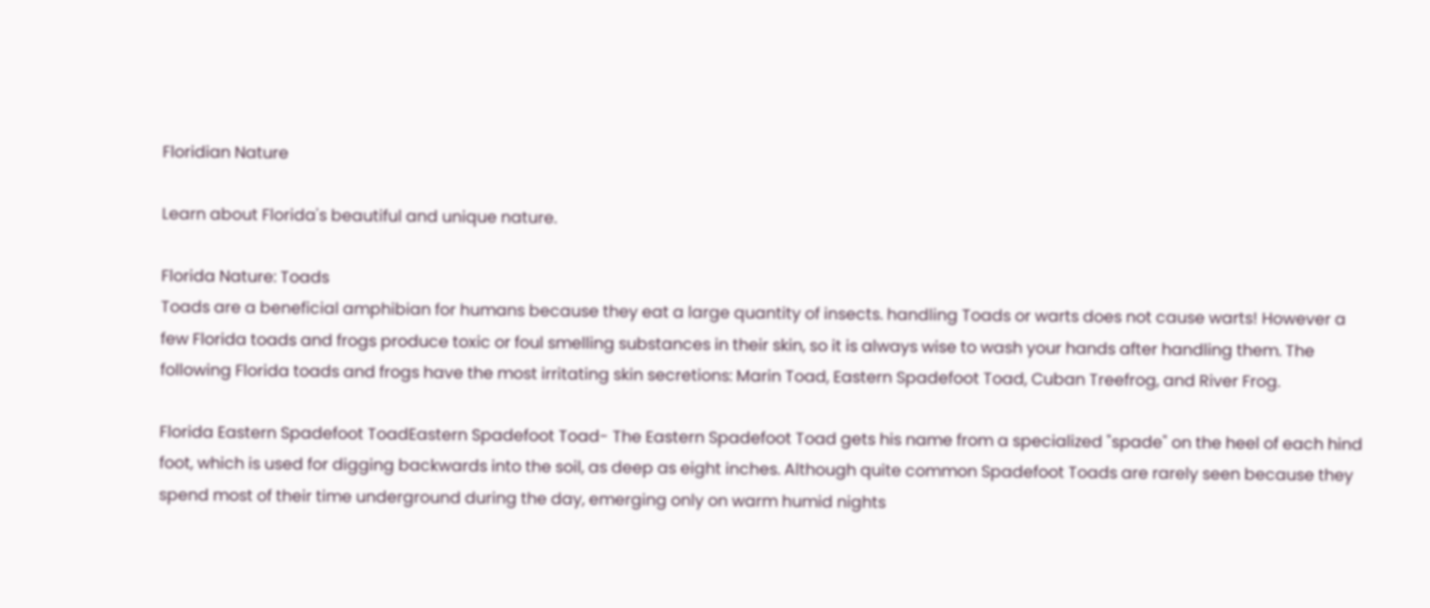Floridian Nature

Learn about Florida's beautiful and unique nature.

Florida Nature: Toads
Toads are a beneficial amphibian for humans because they eat a large quantity of insects. handling Toads or warts does not cause warts! However a few Florida toads and frogs produce toxic or foul smelling substances in their skin, so it is always wise to wash your hands after handling them. The following Florida toads and frogs have the most irritating skin secretions: Marin Toad, Eastern Spadefoot Toad, Cuban Treefrog, and River Frog.

Florida Eastern Spadefoot ToadEastern Spadefoot Toad- The Eastern Spadefoot Toad gets his name from a specialized "spade" on the heel of each hind foot, which is used for digging backwards into the soil, as deep as eight inches. Although quite common Spadefoot Toads are rarely seen because they spend most of their time underground during the day, emerging only on warm humid nights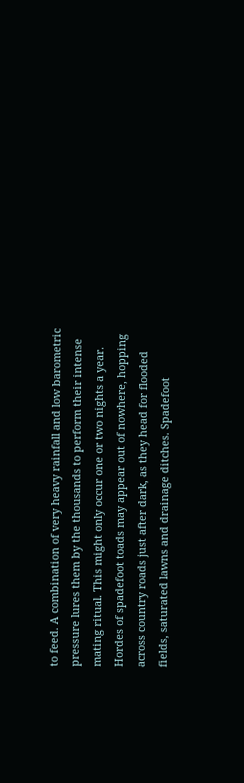to feed. A combination of very heavy rainfall and low barometric pressure lures them by the thousands to perform their intense mating ritual. This might only occur one or two nights a year. Hordes of spadefoot toads may appear out of nowhere, hopping across country roads just after dark, as they head for flooded fields, saturated lawns and drainage ditches. Spadefoot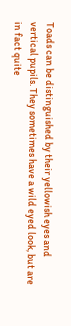Toads can be distinguished by their yellowish eyes and vertical pupils. They sometimes have a wild eyed look, but are in fact quite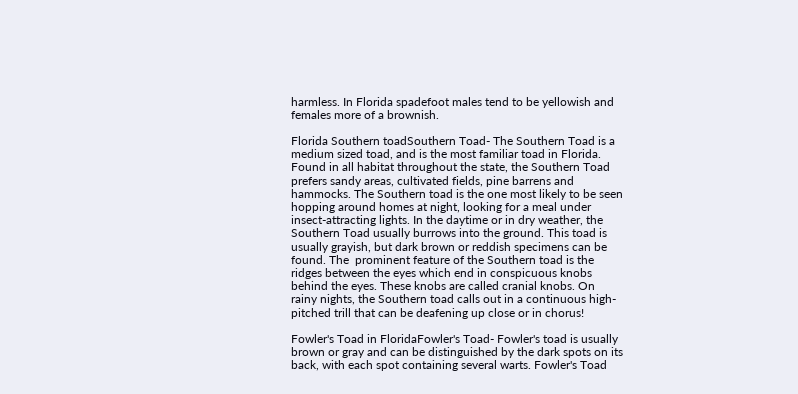harmless. In Florida spadefoot males tend to be yellowish and females more of a brownish.

Florida Southern toadSouthern Toad- The Southern Toad is a medium sized toad, and is the most familiar toad in Florida. Found in all habitat throughout the state, the Southern Toad prefers sandy areas, cultivated fields, pine barrens and hammocks. The Southern toad is the one most likely to be seen hopping around homes at night, looking for a meal under insect-attracting lights. In the daytime or in dry weather, the Southern Toad usually burrows into the ground. This toad is usually grayish, but dark brown or reddish specimens can be found. The  prominent feature of the Southern toad is the ridges between the eyes which end in conspicuous knobs behind the eyes. These knobs are called cranial knobs. On rainy nights, the Southern toad calls out in a continuous high-pitched trill that can be deafening up close or in chorus!

Fowler's Toad in FloridaFowler's Toad- Fowler's toad is usually brown or gray and can be distinguished by the dark spots on its back, with each spot containing several warts. Fowler's Toad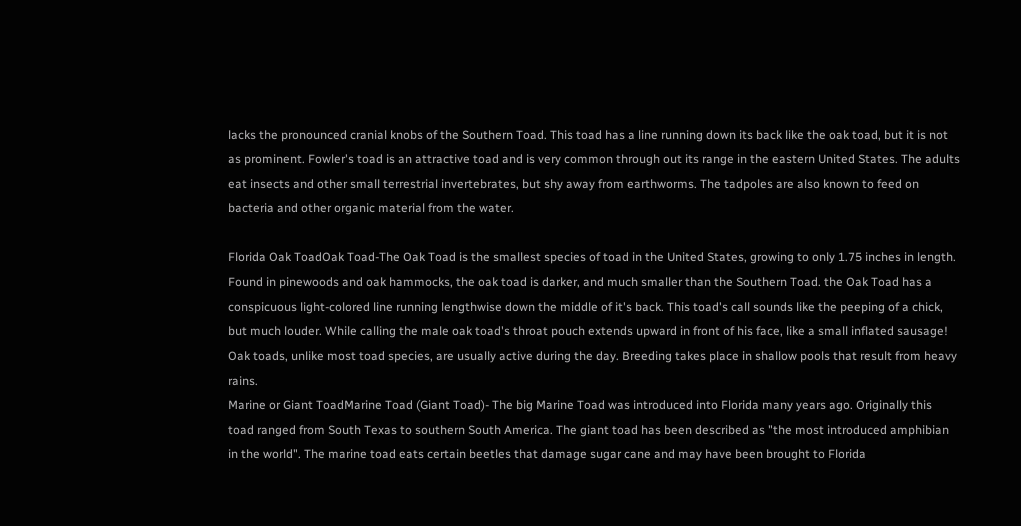lacks the pronounced cranial knobs of the Southern Toad. This toad has a line running down its back like the oak toad, but it is not as prominent. Fowler's toad is an attractive toad and is very common through out its range in the eastern United States. The adults eat insects and other small terrestrial invertebrates, but shy away from earthworms. The tadpoles are also known to feed on bacteria and other organic material from the water.

Florida Oak ToadOak Toad-The Oak Toad is the smallest species of toad in the United States, growing to only 1.75 inches in length. Found in pinewoods and oak hammocks, the oak toad is darker, and much smaller than the Southern Toad. the Oak Toad has a conspicuous light-colored line running lengthwise down the middle of it's back. This toad's call sounds like the peeping of a chick, but much louder. While calling the male oak toad's throat pouch extends upward in front of his face, like a small inflated sausage! Oak toads, unlike most toad species, are usually active during the day. Breeding takes place in shallow pools that result from heavy rains.
Marine or Giant ToadMarine Toad (Giant Toad)- The big Marine Toad was introduced into Florida many years ago. Originally this toad ranged from South Texas to southern South America. The giant toad has been described as "the most introduced amphibian in the world". The marine toad eats certain beetles that damage sugar cane and may have been brought to Florida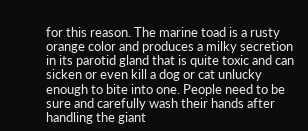for this reason. The marine toad is a rusty orange color and produces a milky secretion in its parotid gland that is quite toxic and can sicken or even kill a dog or cat unlucky enough to bite into one. People need to be sure and carefully wash their hands after handling the giant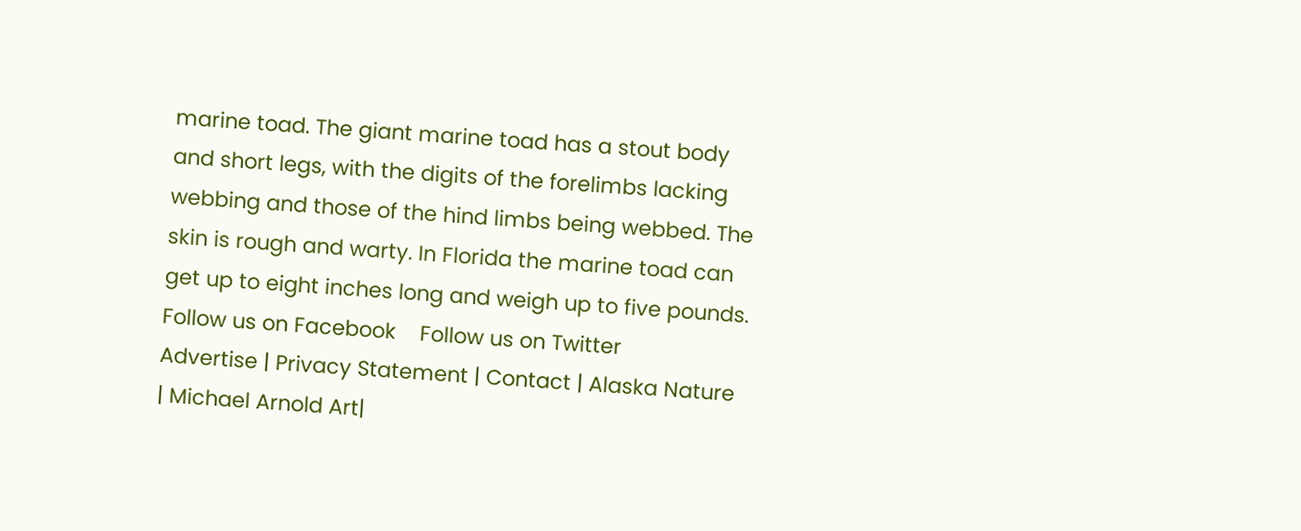marine toad. The giant marine toad has a stout body and short legs, with the digits of the forelimbs lacking webbing and those of the hind limbs being webbed. The skin is rough and warty. In Florida the marine toad can get up to eight inches long and weigh up to five pounds.
Follow us on Facebook    Follow us on Twitter
Advertise | Privacy Statement | Contact | Alaska Nature | Michael Arnold Art|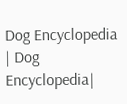Dog Encyclopedia | Dog Encyclopedia|